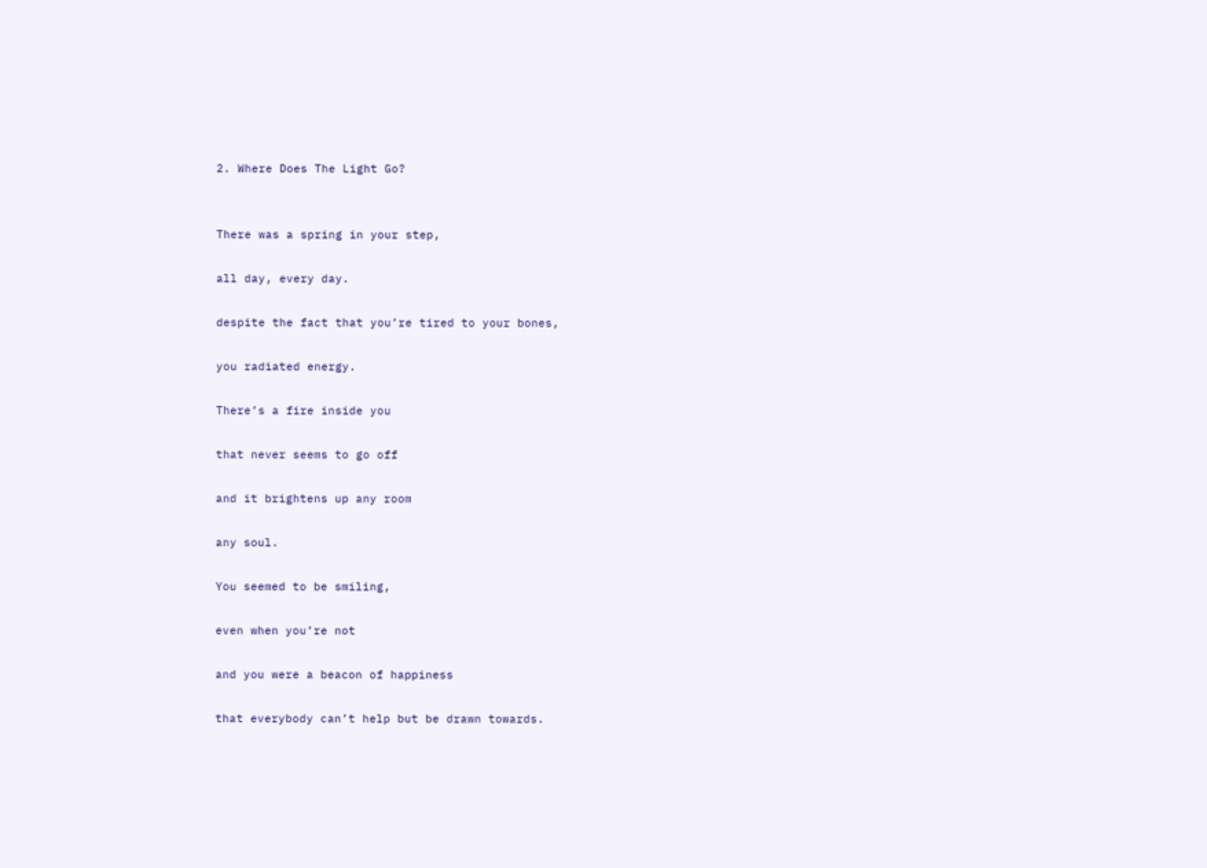2. Where Does The Light Go?


There was a spring in your step,

all day, every day.

despite the fact that you’re tired to your bones,

you radiated energy.

There’s a fire inside you

that never seems to go off

and it brightens up any room

any soul.

You seemed to be smiling,

even when you’re not

and you were a beacon of happiness

that everybody can’t help but be drawn towards.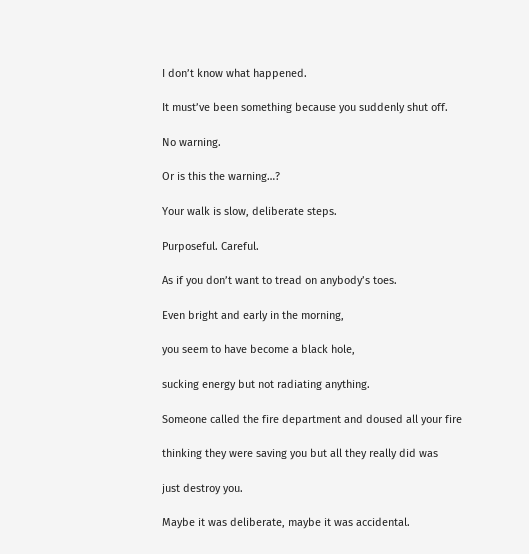I don’t know what happened.

It must’ve been something because you suddenly shut off.

No warning.

Or is this the warning…?

Your walk is slow, deliberate steps.

Purposeful. Careful.

As if you don’t want to tread on anybody’s toes.

Even bright and early in the morning,

you seem to have become a black hole,

sucking energy but not radiating anything.

Someone called the fire department and doused all your fire

thinking they were saving you but all they really did was

just destroy you.

Maybe it was deliberate, maybe it was accidental.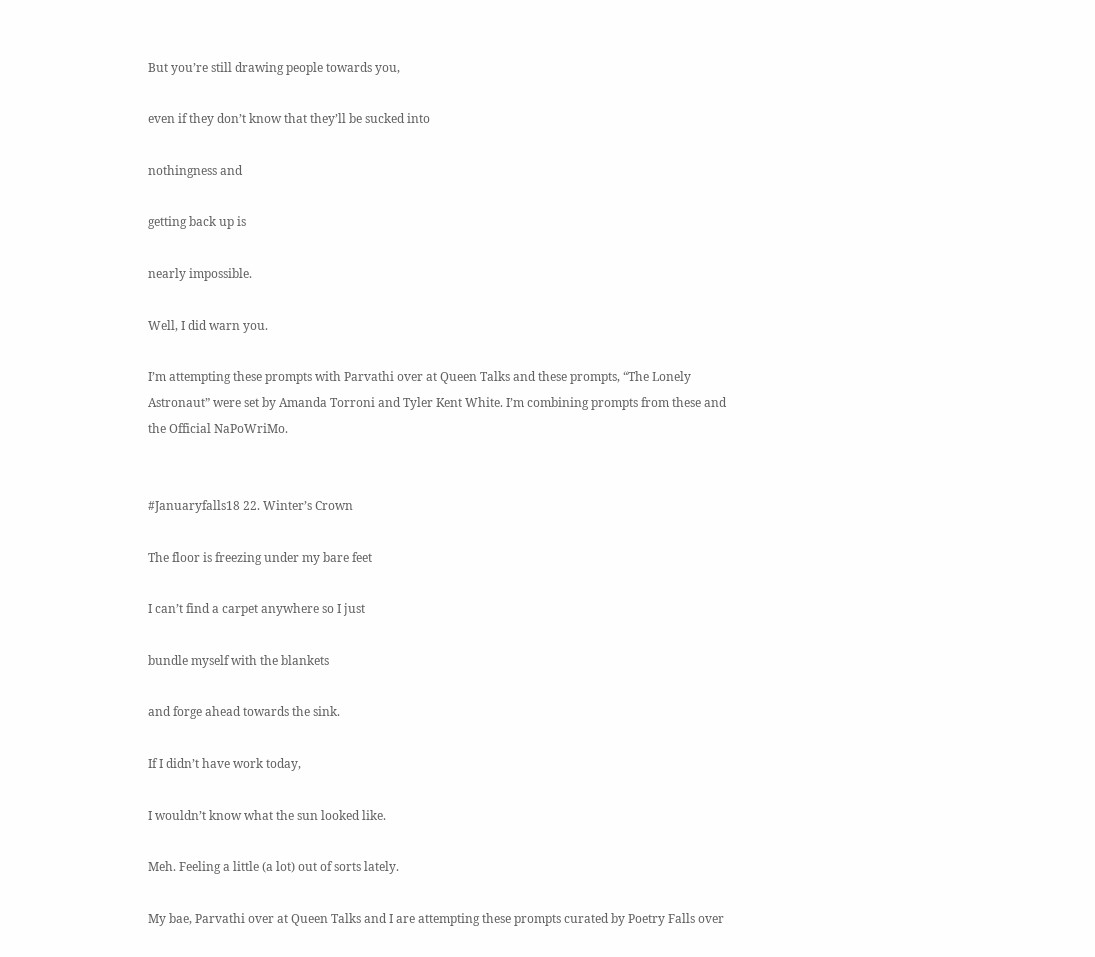But you’re still drawing people towards you,

even if they don’t know that they’ll be sucked into

nothingness and

getting back up is

nearly impossible.

Well, I did warn you.

I’m attempting these prompts with Parvathi over at Queen Talks and these prompts, “The Lonely Astronaut” were set by Amanda Torroni and Tyler Kent White. I’m combining prompts from these and the Official NaPoWriMo.


#Januaryfalls18 22. Winter’s Crown

The floor is freezing under my bare feet

I can’t find a carpet anywhere so I just

bundle myself with the blankets

and forge ahead towards the sink.

If I didn’t have work today,

I wouldn’t know what the sun looked like.

Meh. Feeling a little (a lot) out of sorts lately.

My bae, Parvathi over at Queen Talks and I are attempting these prompts curated by Poetry Falls over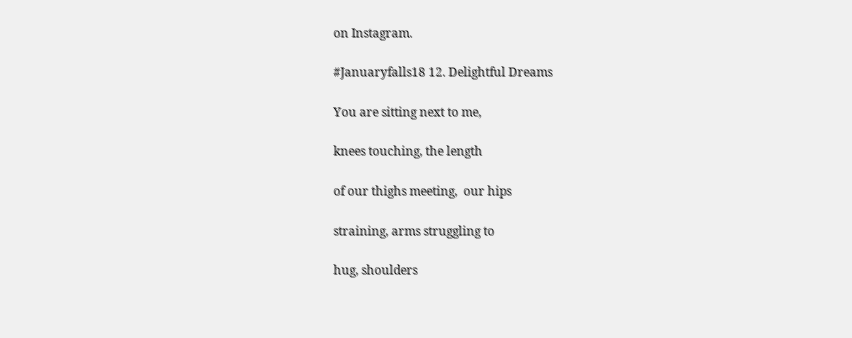on Instagram.

#Januaryfalls18 12. Delightful Dreams

You are sitting next to me,

knees touching, the length

of our thighs meeting,  our hips

straining, arms struggling to

hug, shoulders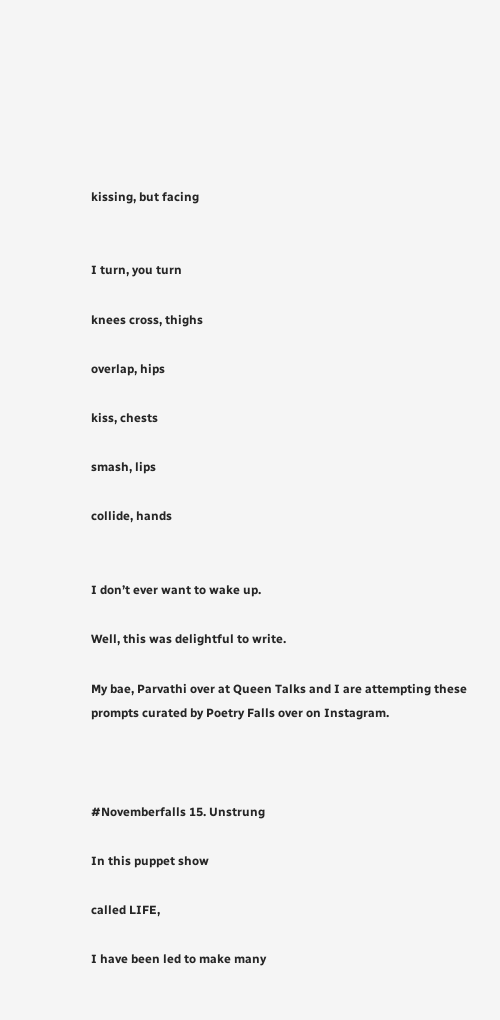kissing, but facing


I turn, you turn

knees cross, thighs

overlap, hips

kiss, chests

smash, lips

collide, hands


I don’t ever want to wake up.

Well, this was delightful to write.

My bae, Parvathi over at Queen Talks and I are attempting these prompts curated by Poetry Falls over on Instagram.



#Novemberfalls 15. Unstrung

In this puppet show

called LIFE,

I have been led to make many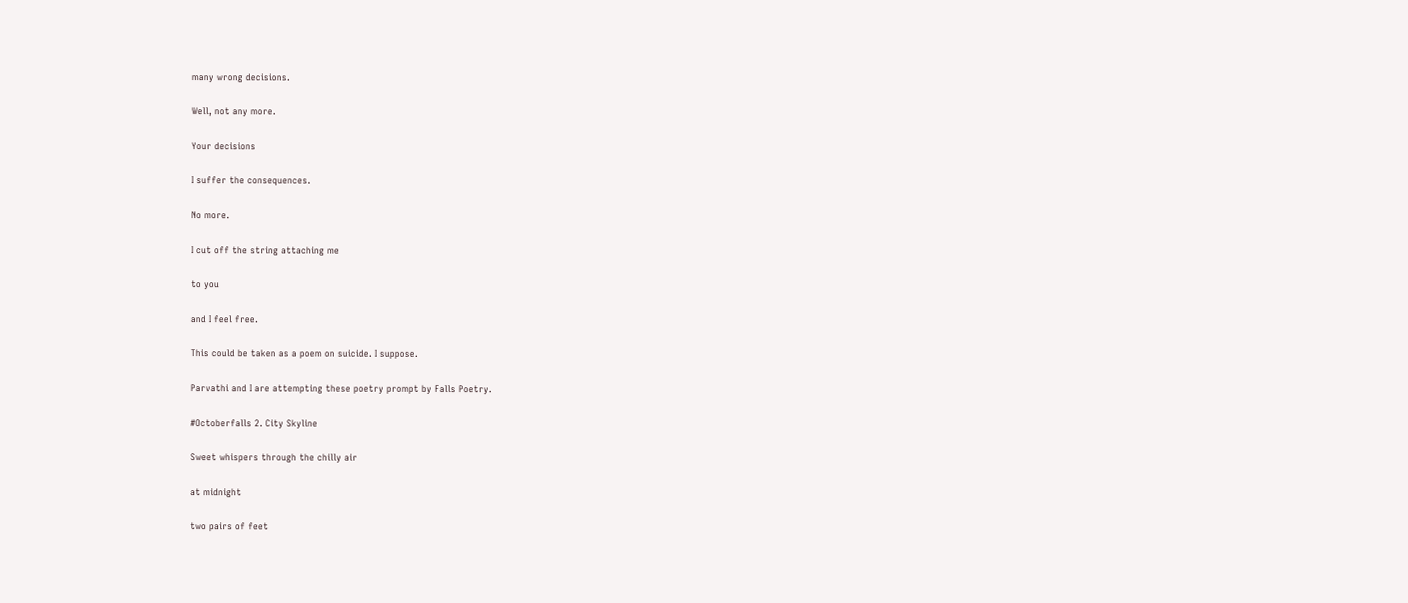many wrong decisions.

Well, not any more.

Your decisions

I suffer the consequences.

No more.

I cut off the string attaching me

to you

and I feel free.

This could be taken as a poem on suicide. I suppose.

Parvathi and I are attempting these poetry prompt by Falls Poetry.

#Octoberfalls 2. City Skyline

Sweet whispers through the chilly air

at midnight

two pairs of feet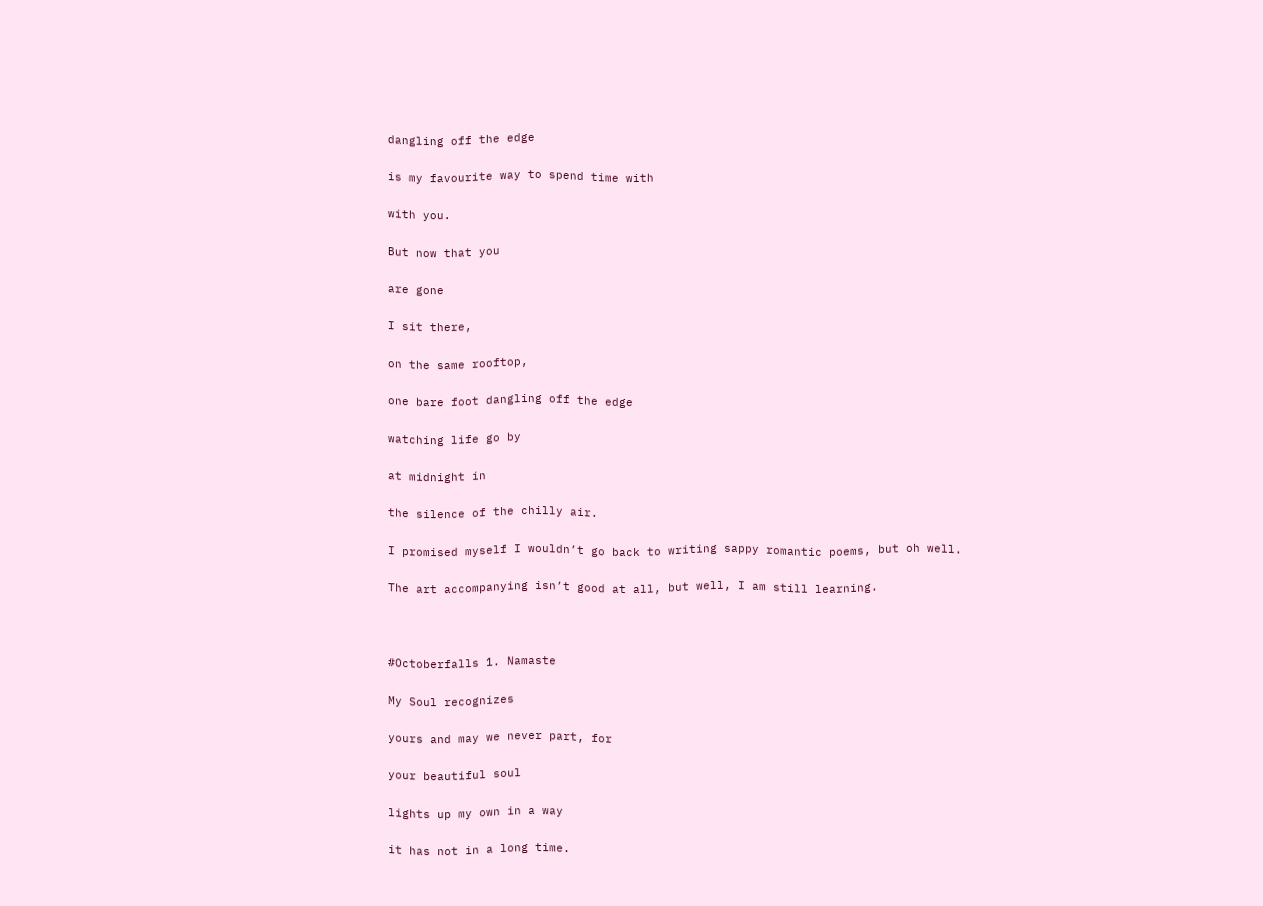dangling off the edge

is my favourite way to spend time with

with you.

But now that you

are gone

I sit there,

on the same rooftop,

one bare foot dangling off the edge

watching life go by

at midnight in

the silence of the chilly air.

I promised myself I wouldn’t go back to writing sappy romantic poems, but oh well.

The art accompanying isn’t good at all, but well, I am still learning.



#Octoberfalls 1. Namaste

My Soul recognizes

yours and may we never part, for

your beautiful soul

lights up my own in a way

it has not in a long time.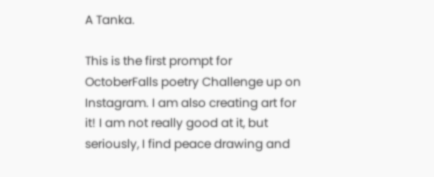A Tanka.

This is the first prompt for OctoberFalls poetry Challenge up on Instagram. I am also creating art for it! I am not really good at it, but seriously, I find peace drawing and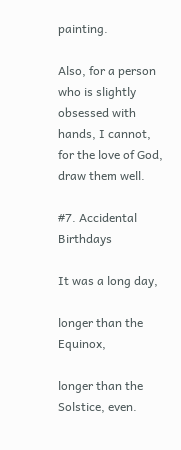painting.

Also, for a person who is slightly obsessed with hands, I cannot, for the love of God, draw them well.

#7. Accidental Birthdays

It was a long day,

longer than the Equinox,

longer than the Solstice, even.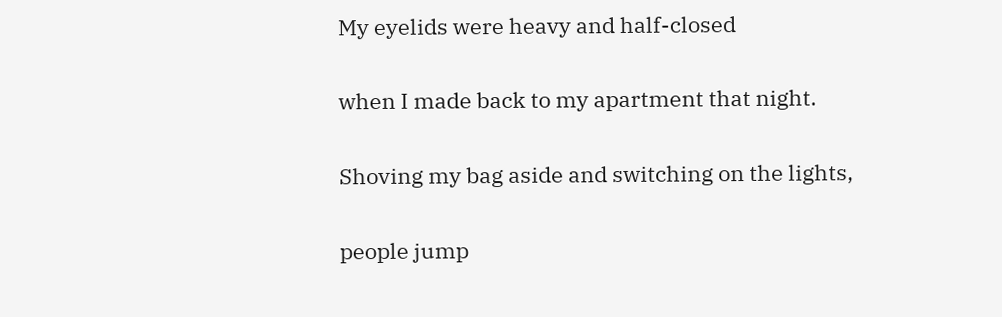My eyelids were heavy and half-closed

when I made back to my apartment that night.

Shoving my bag aside and switching on the lights,

people jump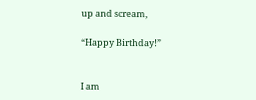up and scream,

“Happy Birthday!”


I am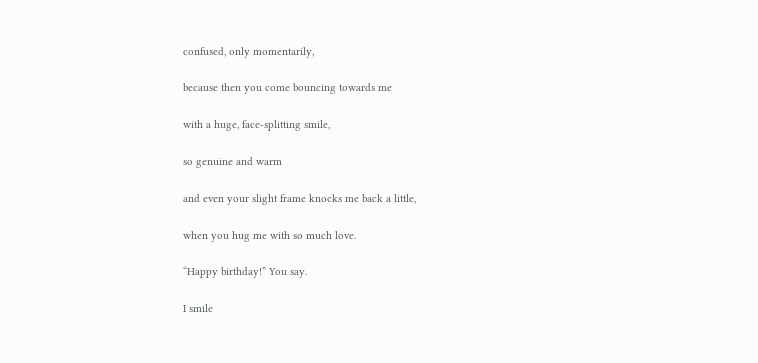confused, only momentarily,

because then you come bouncing towards me

with a huge, face-splitting smile,

so genuine and warm

and even your slight frame knocks me back a little,

when you hug me with so much love.

“Happy birthday!” You say.

I smile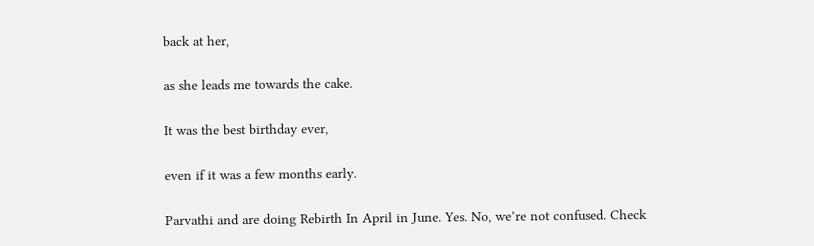back at her,

as she leads me towards the cake.

It was the best birthday ever,

even if it was a few months early.

Parvathi and are doing Rebirth In April in June. Yes. No, we’re not confused. Check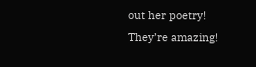out her poetry! They’re amazing!